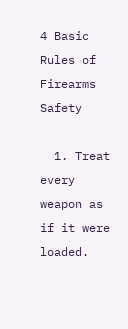4 Basic Rules of Firearms Safety

  1. Treat every weapon as if it were loaded.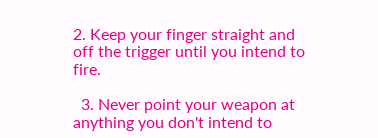2. Keep your finger straight and off the trigger until you intend to fire.

  3. Never point your weapon at anything you don't intend to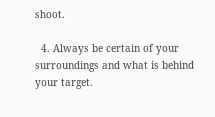shoot.

  4. Always be certain of your surroundings and what is behind your target.